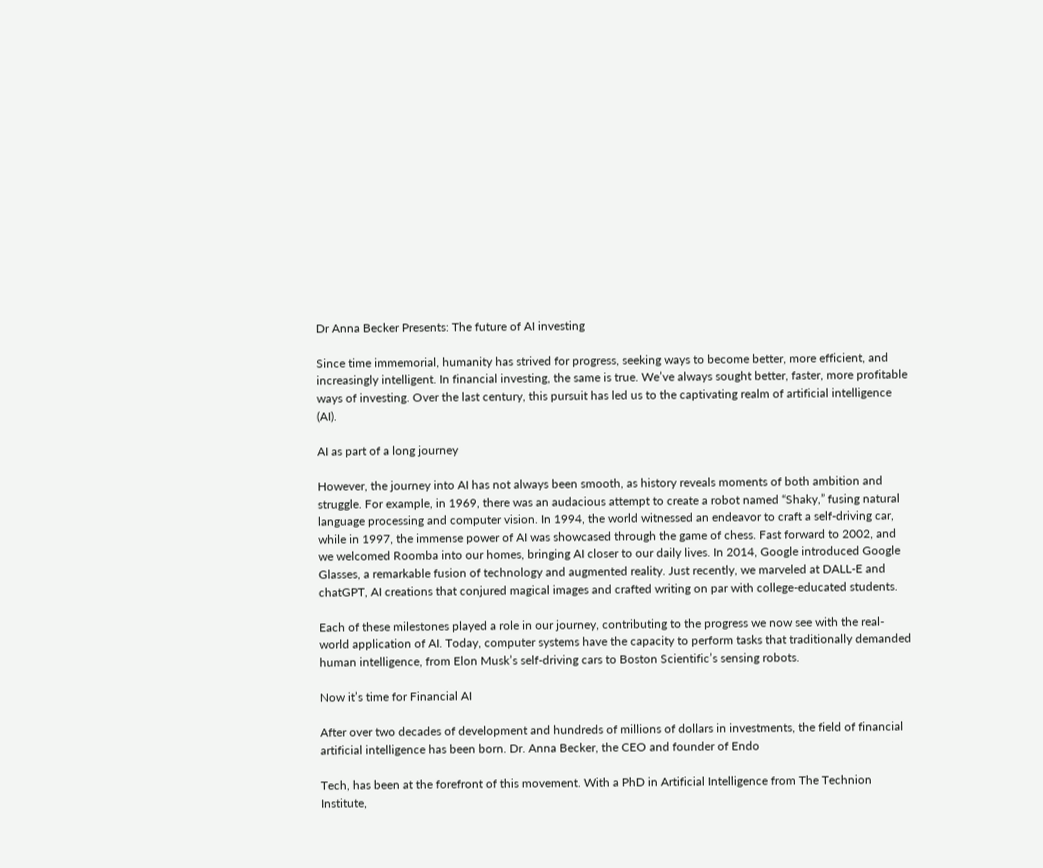Dr Anna Becker Presents: The future of AI investing

Since time immemorial, humanity has strived for progress, seeking ways to become better, more efficient, and increasingly intelligent. In financial investing, the same is true. We’ve always sought better, faster, more profitable ways of investing. Over the last century, this pursuit has led us to the captivating realm of artificial intelligence (AI).

AI as part of a long journey

However, the journey into AI has not always been smooth, as history reveals moments of both ambition and struggle. For example, in 1969, there was an audacious attempt to create a robot named “Shaky,” fusing natural language processing and computer vision. In 1994, the world witnessed an endeavor to craft a self-driving car, while in 1997, the immense power of AI was showcased through the game of chess. Fast forward to 2002, and we welcomed Roomba into our homes, bringing AI closer to our daily lives. In 2014, Google introduced Google Glasses, a remarkable fusion of technology and augmented reality. Just recently, we marveled at DALL-E and chatGPT, AI creations that conjured magical images and crafted writing on par with college-educated students.

Each of these milestones played a role in our journey, contributing to the progress we now see with the real-world application of AI. Today, computer systems have the capacity to perform tasks that traditionally demanded human intelligence, from Elon Musk’s self-driving cars to Boston Scientific’s sensing robots.

Now it’s time for Financial AI

After over two decades of development and hundreds of millions of dollars in investments, the field of financial artificial intelligence has been born. Dr. Anna Becker, the CEO and founder of Endo

Tech, has been at the forefront of this movement. With a PhD in Artificial Intelligence from The Technion Institute,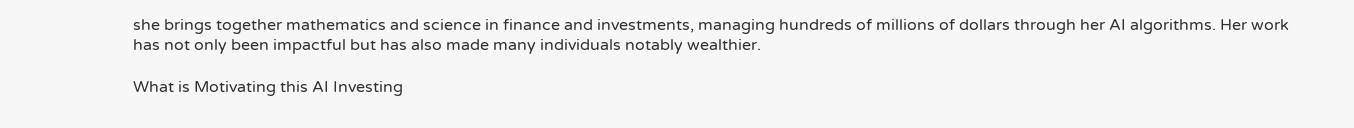she brings together mathematics and science in finance and investments, managing hundreds of millions of dollars through her AI algorithms. Her work has not only been impactful but has also made many individuals notably wealthier.

What is Motivating this AI Investing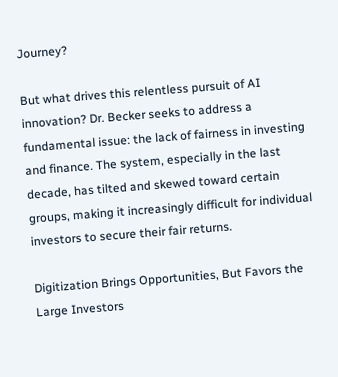Journey?

But what drives this relentless pursuit of AI innovation? Dr. Becker seeks to address a fundamental issue: the lack of fairness in investing and finance. The system, especially in the last decade, has tilted and skewed toward certain groups, making it increasingly difficult for individual investors to secure their fair returns.

Digitization Brings Opportunities, But Favors the Large Investors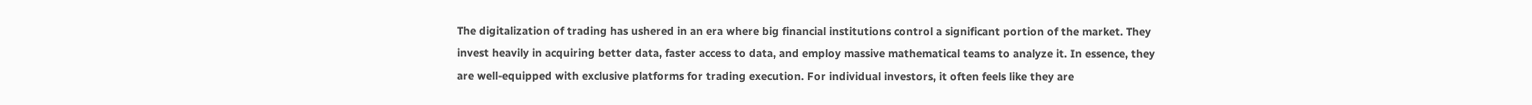The digitalization of trading has ushered in an era where big financial institutions control a significant portion of the market. They invest heavily in acquiring better data, faster access to data, and employ massive mathematical teams to analyze it. In essence, they are well-equipped with exclusive platforms for trading execution. For individual investors, it often feels like they are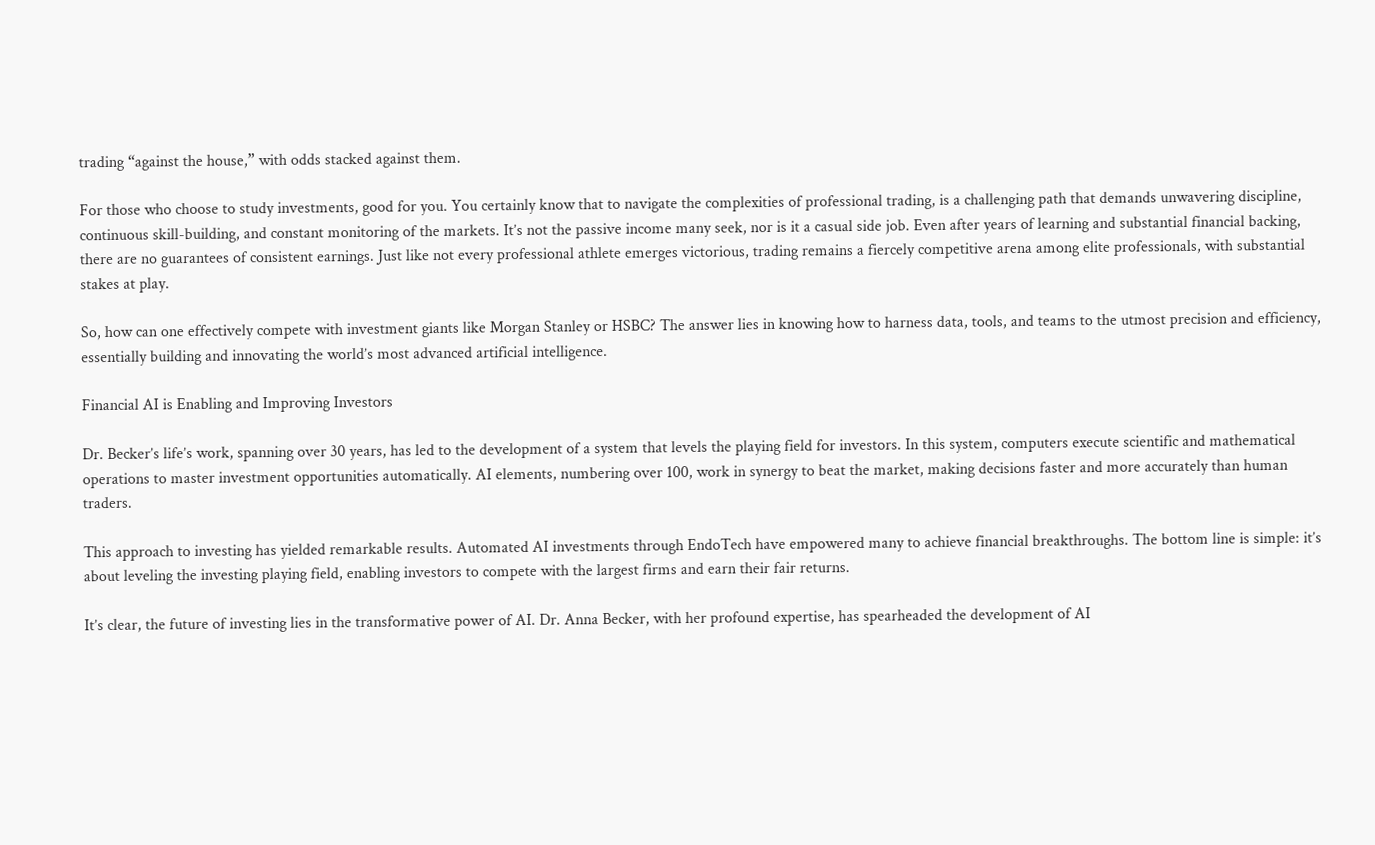trading “against the house,” with odds stacked against them.

For those who choose to study investments, good for you. You certainly know that to navigate the complexities of professional trading, is a challenging path that demands unwavering discipline, continuous skill-building, and constant monitoring of the markets. It’s not the passive income many seek, nor is it a casual side job. Even after years of learning and substantial financial backing, there are no guarantees of consistent earnings. Just like not every professional athlete emerges victorious, trading remains a fiercely competitive arena among elite professionals, with substantial stakes at play.

So, how can one effectively compete with investment giants like Morgan Stanley or HSBC? The answer lies in knowing how to harness data, tools, and teams to the utmost precision and efficiency, essentially building and innovating the world’s most advanced artificial intelligence.

Financial AI is Enabling and Improving Investors

Dr. Becker’s life’s work, spanning over 30 years, has led to the development of a system that levels the playing field for investors. In this system, computers execute scientific and mathematical operations to master investment opportunities automatically. AI elements, numbering over 100, work in synergy to beat the market, making decisions faster and more accurately than human traders.

This approach to investing has yielded remarkable results. Automated AI investments through EndoTech have empowered many to achieve financial breakthroughs. The bottom line is simple: it’s about leveling the investing playing field, enabling investors to compete with the largest firms and earn their fair returns.

It’s clear, the future of investing lies in the transformative power of AI. Dr. Anna Becker, with her profound expertise, has spearheaded the development of AI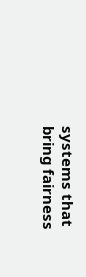systems that bring fairness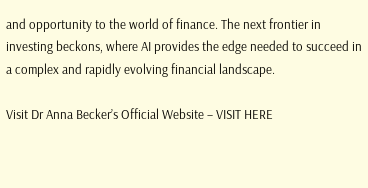and opportunity to the world of finance. The next frontier in investing beckons, where AI provides the edge needed to succeed in a complex and rapidly evolving financial landscape.

Visit Dr Anna Becker’s Official Website – VISIT HERE